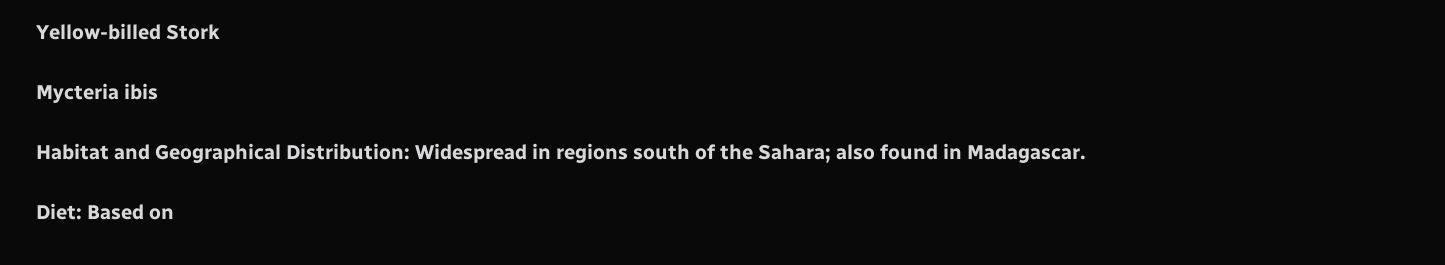Yellow-billed Stork

Mycteria ibis

Habitat and Geographical Distribution: Widespread in regions south of the Sahara; also found in Madagascar.

Diet: Based on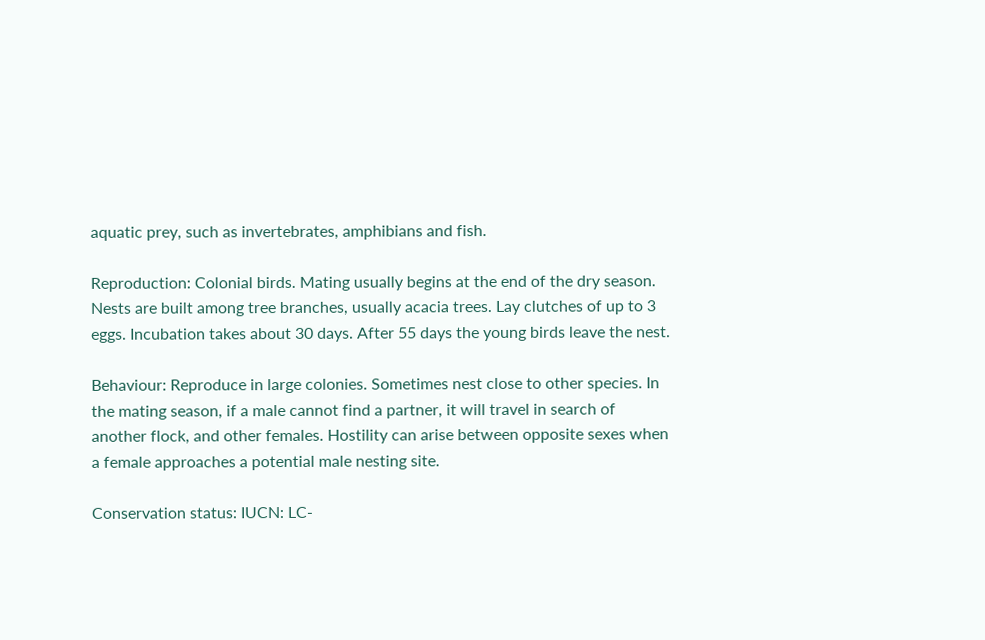aquatic prey, such as invertebrates, amphibians and fish.

Reproduction: Colonial birds. Mating usually begins at the end of the dry season. Nests are built among tree branches, usually acacia trees. Lay clutches of up to 3 eggs. Incubation takes about 30 days. After 55 days the young birds leave the nest.

Behaviour: Reproduce in large colonies. Sometimes nest close to other species. In the mating season, if a male cannot find a partner, it will travel in search of another flock, and other females. Hostility can arise between opposite sexes when a female approaches a potential male nesting site.

Conservation status: IUCN: LC-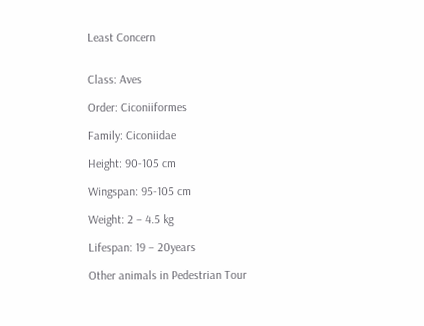Least Concern


Class: Aves

Order: Ciconiiformes

Family: Ciconiidae

Height: 90-105 cm

Wingspan: 95-105 cm

Weight: 2 – 4.5 kg

Lifespan: 19 – 20years

Other animals in Pedestrian Tour